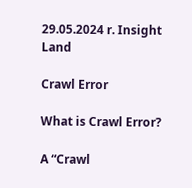29.05.2024 r. Insight Land

Crawl Error

What is Crawl Error?

A “Crawl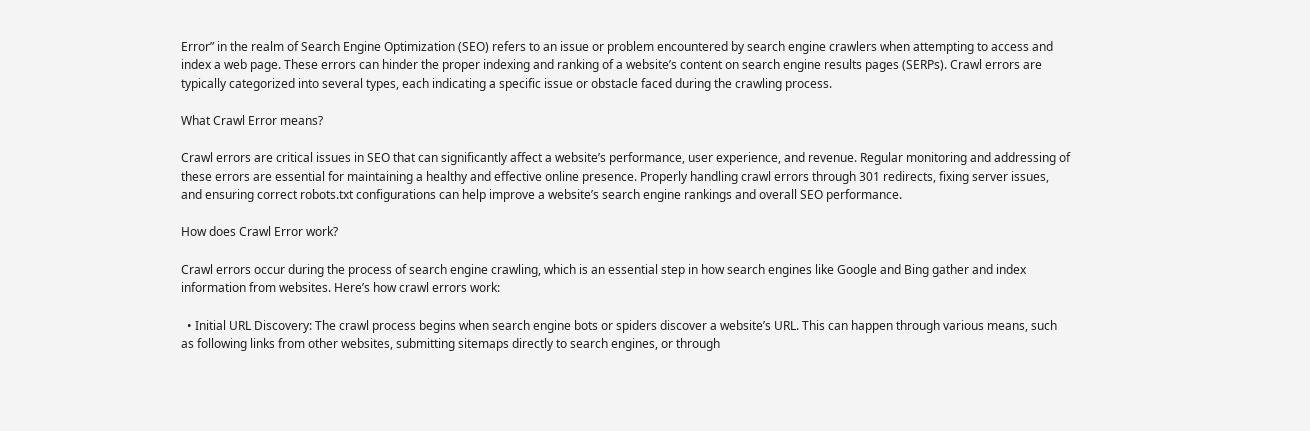Error” in the realm of Search Engine Optimization (SEO) refers to an issue or problem encountered by search engine crawlers when attempting to access and index a web page. These errors can hinder the proper indexing and ranking of a website’s content on search engine results pages (SERPs). Crawl errors are typically categorized into several types, each indicating a specific issue or obstacle faced during the crawling process.

What Crawl Error means?

Crawl errors are critical issues in SEO that can significantly affect a website’s performance, user experience, and revenue. Regular monitoring and addressing of these errors are essential for maintaining a healthy and effective online presence. Properly handling crawl errors through 301 redirects, fixing server issues, and ensuring correct robots.txt configurations can help improve a website’s search engine rankings and overall SEO performance.

How does Crawl Error work?

Crawl errors occur during the process of search engine crawling, which is an essential step in how search engines like Google and Bing gather and index information from websites. Here’s how crawl errors work:

  • Initial URL Discovery: The crawl process begins when search engine bots or spiders discover a website’s URL. This can happen through various means, such as following links from other websites, submitting sitemaps directly to search engines, or through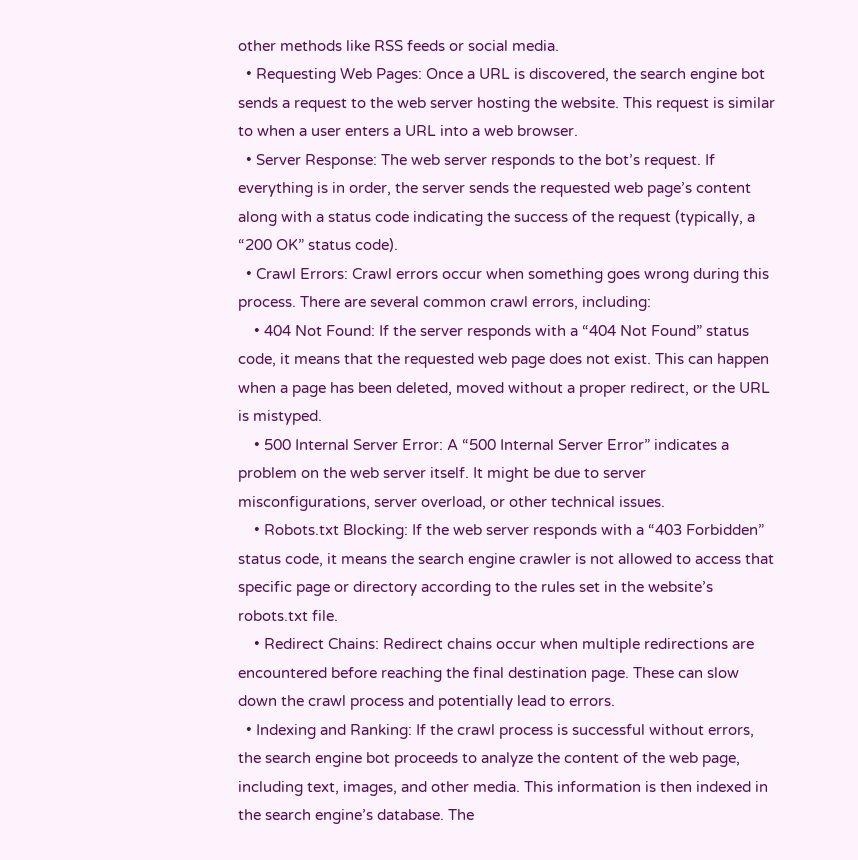other methods like RSS feeds or social media.
  • Requesting Web Pages: Once a URL is discovered, the search engine bot sends a request to the web server hosting the website. This request is similar to when a user enters a URL into a web browser.
  • Server Response: The web server responds to the bot’s request. If everything is in order, the server sends the requested web page’s content along with a status code indicating the success of the request (typically, a “200 OK” status code).
  • Crawl Errors: Crawl errors occur when something goes wrong during this process. There are several common crawl errors, including:
    • 404 Not Found: If the server responds with a “404 Not Found” status code, it means that the requested web page does not exist. This can happen when a page has been deleted, moved without a proper redirect, or the URL is mistyped.
    • 500 Internal Server Error: A “500 Internal Server Error” indicates a problem on the web server itself. It might be due to server misconfigurations, server overload, or other technical issues.
    • Robots.txt Blocking: If the web server responds with a “403 Forbidden” status code, it means the search engine crawler is not allowed to access that specific page or directory according to the rules set in the website’s robots.txt file.
    • Redirect Chains: Redirect chains occur when multiple redirections are encountered before reaching the final destination page. These can slow down the crawl process and potentially lead to errors.
  • Indexing and Ranking: If the crawl process is successful without errors, the search engine bot proceeds to analyze the content of the web page, including text, images, and other media. This information is then indexed in the search engine’s database. The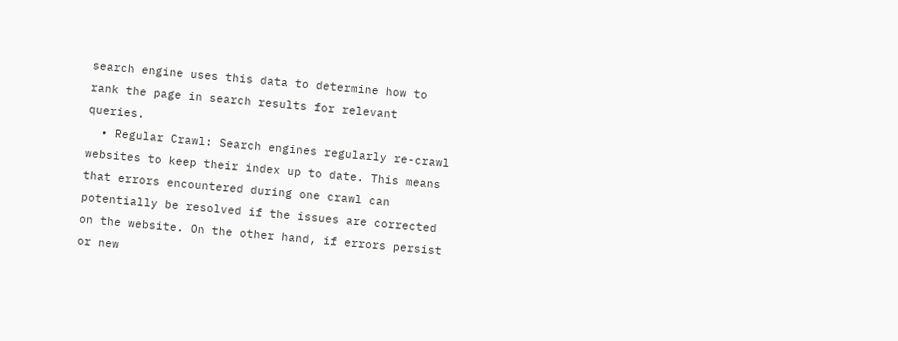search engine uses this data to determine how to rank the page in search results for relevant queries.
  • Regular Crawl: Search engines regularly re-crawl websites to keep their index up to date. This means that errors encountered during one crawl can potentially be resolved if the issues are corrected on the website. On the other hand, if errors persist or new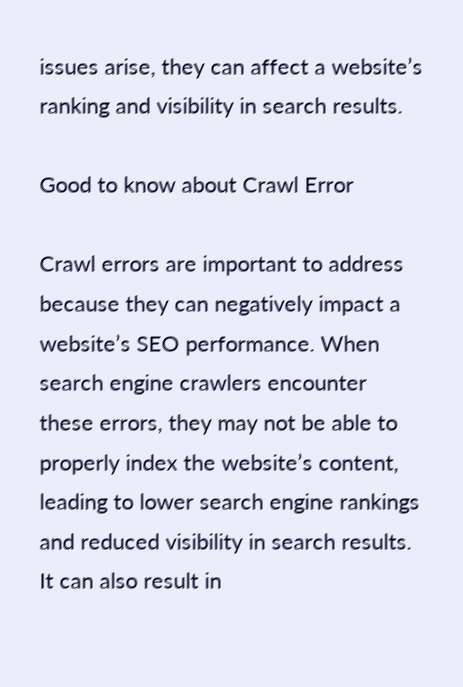issues arise, they can affect a website’s ranking and visibility in search results.

Good to know about Crawl Error

Crawl errors are important to address because they can negatively impact a website’s SEO performance. When search engine crawlers encounter these errors, they may not be able to properly index the website’s content, leading to lower search engine rankings and reduced visibility in search results. It can also result in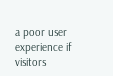a poor user experience if visitors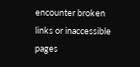encounter broken links or inaccessible pages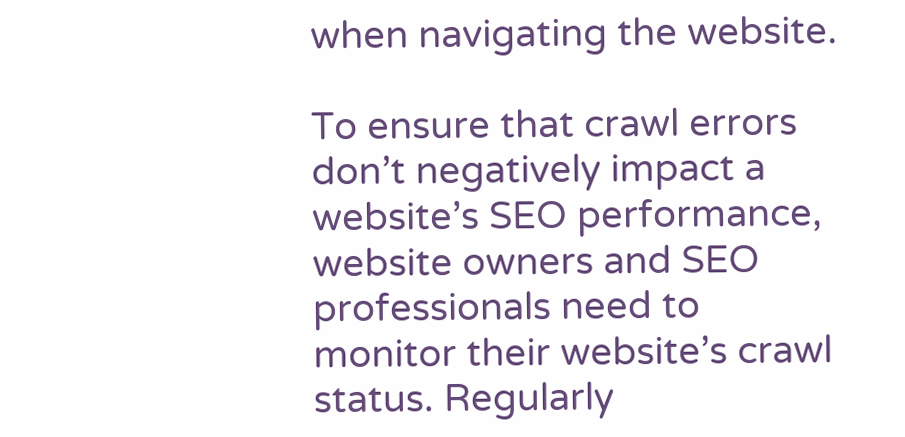when navigating the website.

To ensure that crawl errors don’t negatively impact a website’s SEO performance, website owners and SEO professionals need to monitor their website’s crawl status. Regularly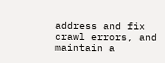address and fix crawl errors, and maintain a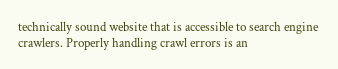technically sound website that is accessible to search engine crawlers. Properly handling crawl errors is an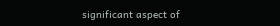significant aspect of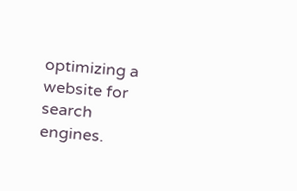optimizing a website for search engines.